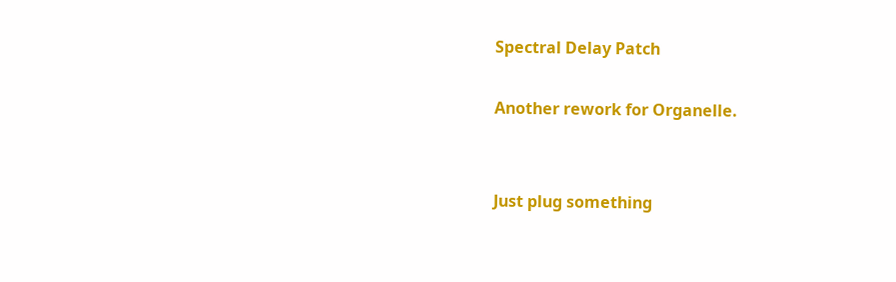Spectral Delay Patch

Another rework for Organelle.


Just plug something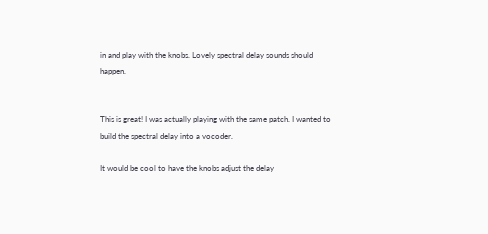in and play with the knobs. Lovely spectral delay sounds should happen.


This is great! I was actually playing with the same patch. I wanted to build the spectral delay into a vocoder.

It would be cool to have the knobs adjust the delay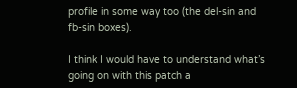profile in some way too (the del-sin and fb-sin boxes).

I think I would have to understand what’s going on with this patch a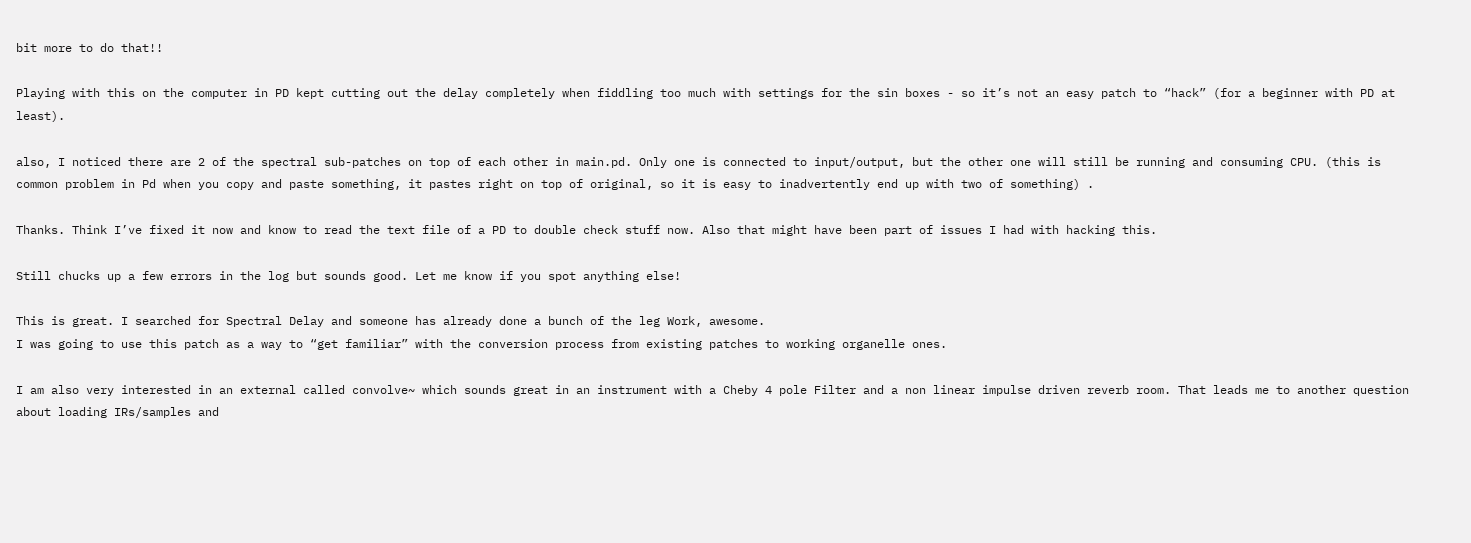bit more to do that!!

Playing with this on the computer in PD kept cutting out the delay completely when fiddling too much with settings for the sin boxes - so it’s not an easy patch to “hack” (for a beginner with PD at least).

also, I noticed there are 2 of the spectral sub-patches on top of each other in main.pd. Only one is connected to input/output, but the other one will still be running and consuming CPU. (this is common problem in Pd when you copy and paste something, it pastes right on top of original, so it is easy to inadvertently end up with two of something) .

Thanks. Think I’ve fixed it now and know to read the text file of a PD to double check stuff now. Also that might have been part of issues I had with hacking this.

Still chucks up a few errors in the log but sounds good. Let me know if you spot anything else!

This is great. I searched for Spectral Delay and someone has already done a bunch of the leg Work, awesome.
I was going to use this patch as a way to “get familiar” with the conversion process from existing patches to working organelle ones.

I am also very interested in an external called convolve~ which sounds great in an instrument with a Cheby 4 pole Filter and a non linear impulse driven reverb room. That leads me to another question about loading IRs/samples and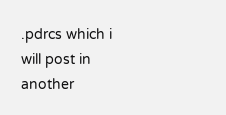.pdrcs which i will post in another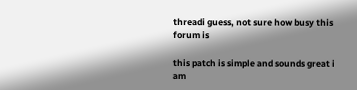threadi guess, not sure how busy this forum is

this patch is simple and sounds great i am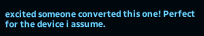excited someone converted this one! Perfect for the device i assume.